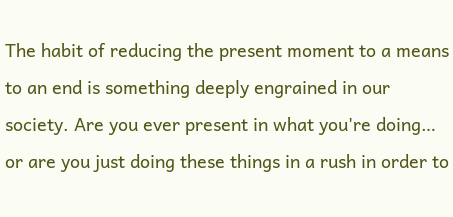The habit of reducing the present moment to a means to an end is something deeply engrained in our society. Are you ever present in what you're doing… or are you just doing these things in a rush in order to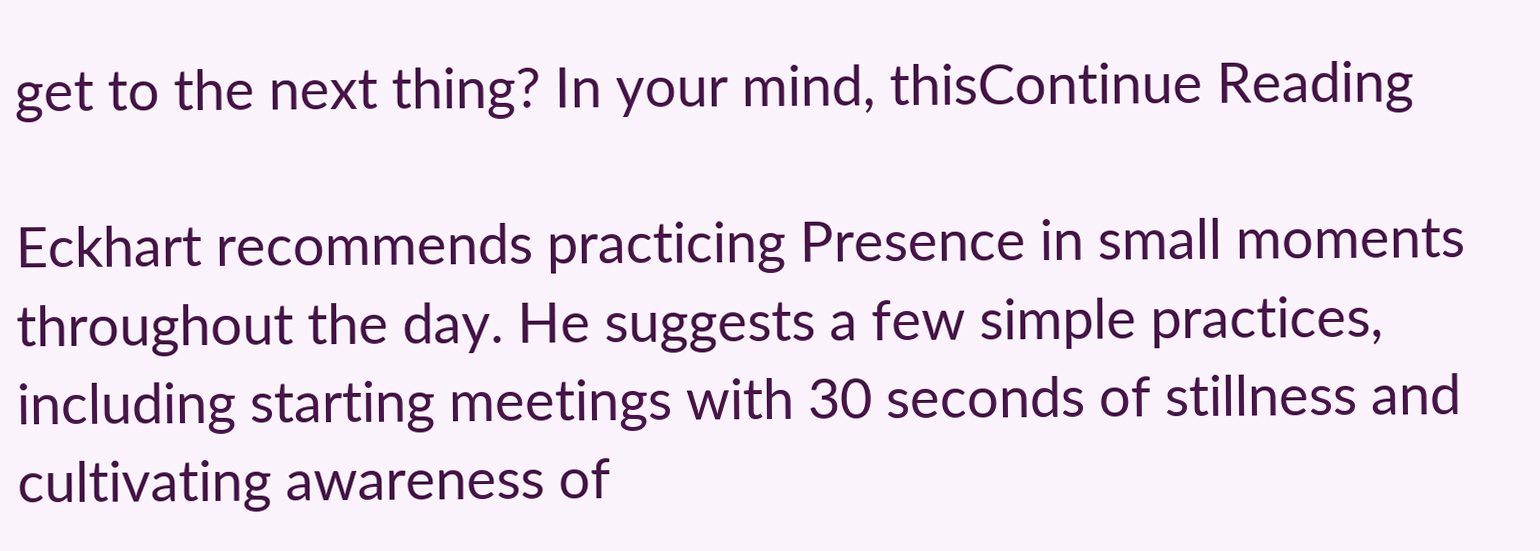get to the next thing? In your mind, thisContinue Reading

Eckhart recommends practicing Presence in small moments throughout the day. He suggests a few simple practices, including starting meetings with 30 seconds of stillness and cultivating awareness of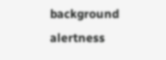background alertness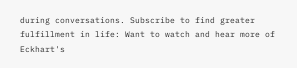during conversations. Subscribe to find greater fulfillment in life: Want to watch and hear more of Eckhart's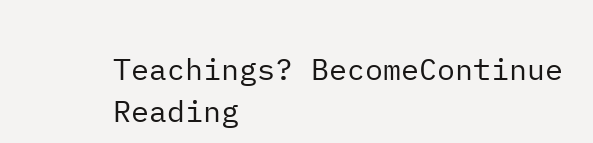Teachings? BecomeContinue Reading